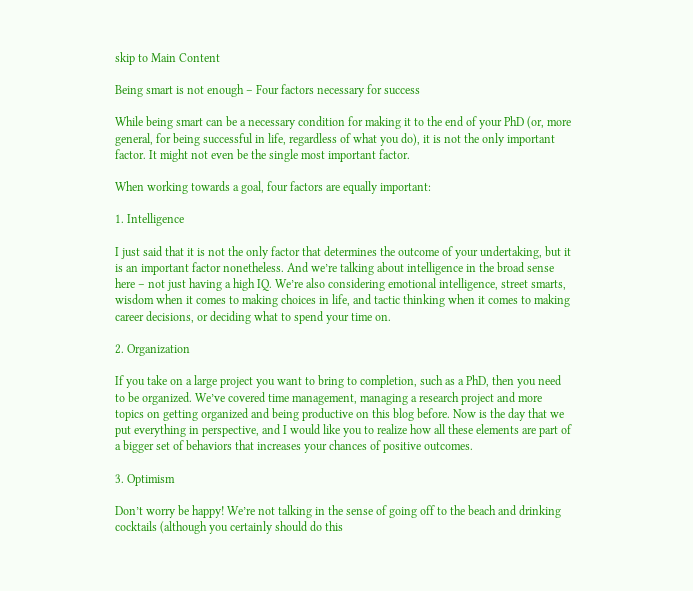skip to Main Content

Being smart is not enough – Four factors necessary for success

While being smart can be a necessary condition for making it to the end of your PhD (or, more general, for being successful in life, regardless of what you do), it is not the only important factor. It might not even be the single most important factor.

When working towards a goal, four factors are equally important:

1. Intelligence

I just said that it is not the only factor that determines the outcome of your undertaking, but it is an important factor nonetheless. And we’re talking about intelligence in the broad sense here – not just having a high IQ. We’re also considering emotional intelligence, street smarts, wisdom when it comes to making choices in life, and tactic thinking when it comes to making career decisions, or deciding what to spend your time on.

2. Organization

If you take on a large project you want to bring to completion, such as a PhD, then you need to be organized. We’ve covered time management, managing a research project and more topics on getting organized and being productive on this blog before. Now is the day that we put everything in perspective, and I would like you to realize how all these elements are part of a bigger set of behaviors that increases your chances of positive outcomes.

3. Optimism

Don’t worry be happy! We’re not talking in the sense of going off to the beach and drinking cocktails (although you certainly should do this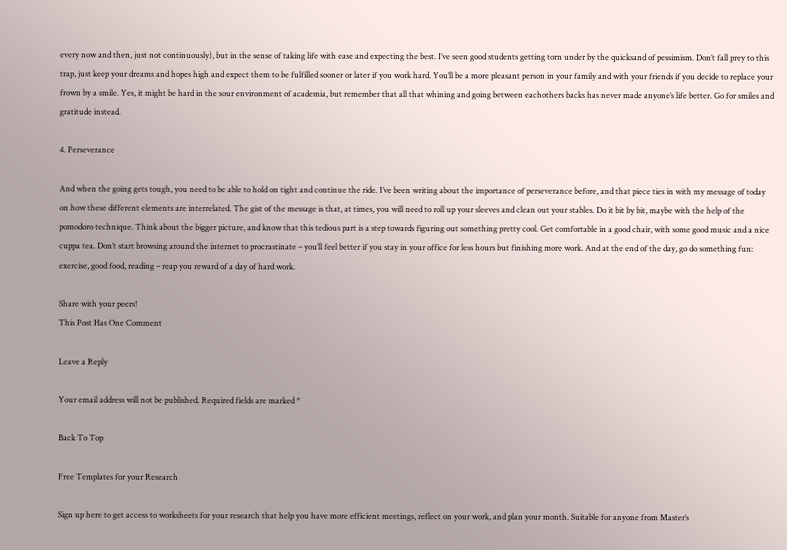every now and then, just not continuously), but in the sense of taking life with ease and expecting the best. I’ve seen good students getting torn under by the quicksand of pessimism. Don’t fall prey to this trap, just keep your dreams and hopes high and expect them to be fulfilled sooner or later if you work hard. You’ll be a more pleasant person in your family and with your friends if you decide to replace your frown by a smile. Yes, it might be hard in the sour environment of academia, but remember that all that whining and going between eachothers backs has never made anyone’s life better. Go for smiles and gratitude instead.

4. Perseverance

And when the going gets tough, you need to be able to hold on tight and continue the ride. I’ve been writing about the importance of perseverance before, and that piece ties in with my message of today on how these different elements are interrelated. The gist of the message is that, at times, you will need to roll up your sleeves and clean out your stables. Do it bit by bit, maybe with the help of the pomodoro technique. Think about the bigger picture, and know that this tedious part is a step towards figuring out something pretty cool. Get comfortable in a good chair, with some good music and a nice cuppa tea. Don’t start browsing around the internet to procrastinate – you’ll feel better if you stay in your office for less hours but finishing more work. And at the end of the day, go do something fun: exercise, good food, reading – reap you reward of a day of hard work.

Share with your peers!
This Post Has One Comment

Leave a Reply

Your email address will not be published. Required fields are marked *

Back To Top

Free Templates for your Research

Sign up here to get access to worksheets for your research that help you have more efficient meetings, reflect on your work, and plan your month. Suitable for anyone from Master’s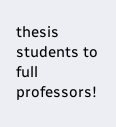thesis students to full professors!